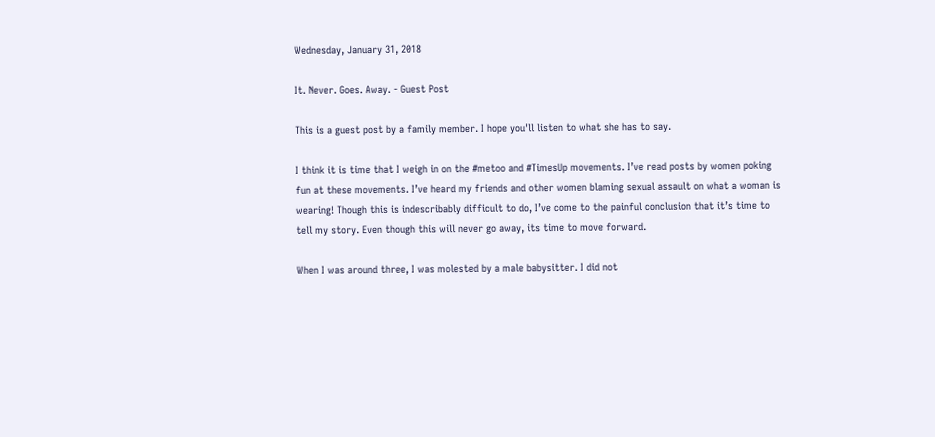Wednesday, January 31, 2018

It. Never. Goes. Away. - Guest Post

This is a guest post by a family member. I hope you'll listen to what she has to say.

I think it is time that I weigh in on the #metoo and #TimesUp movements. I’ve read posts by women poking fun at these movements. I’ve heard my friends and other women blaming sexual assault on what a woman is wearing! Though this is indescribably difficult to do, I’ve come to the painful conclusion that it’s time to tell my story. Even though this will never go away, its time to move forward.

When I was around three, I was molested by a male babysitter. I did not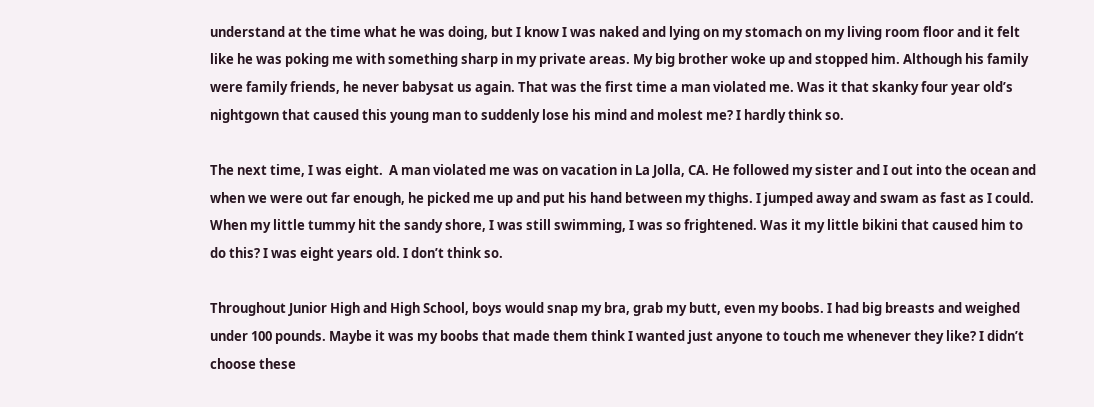understand at the time what he was doing, but I know I was naked and lying on my stomach on my living room floor and it felt like he was poking me with something sharp in my private areas. My big brother woke up and stopped him. Although his family were family friends, he never babysat us again. That was the first time a man violated me. Was it that skanky four year old’s nightgown that caused this young man to suddenly lose his mind and molest me? I hardly think so.

The next time, I was eight.  A man violated me was on vacation in La Jolla, CA. He followed my sister and I out into the ocean and when we were out far enough, he picked me up and put his hand between my thighs. I jumped away and swam as fast as I could. When my little tummy hit the sandy shore, I was still swimming, I was so frightened. Was it my little bikini that caused him to do this? I was eight years old. I don’t think so.

Throughout Junior High and High School, boys would snap my bra, grab my butt, even my boobs. I had big breasts and weighed under 100 pounds. Maybe it was my boobs that made them think I wanted just anyone to touch me whenever they like? I didn’t choose these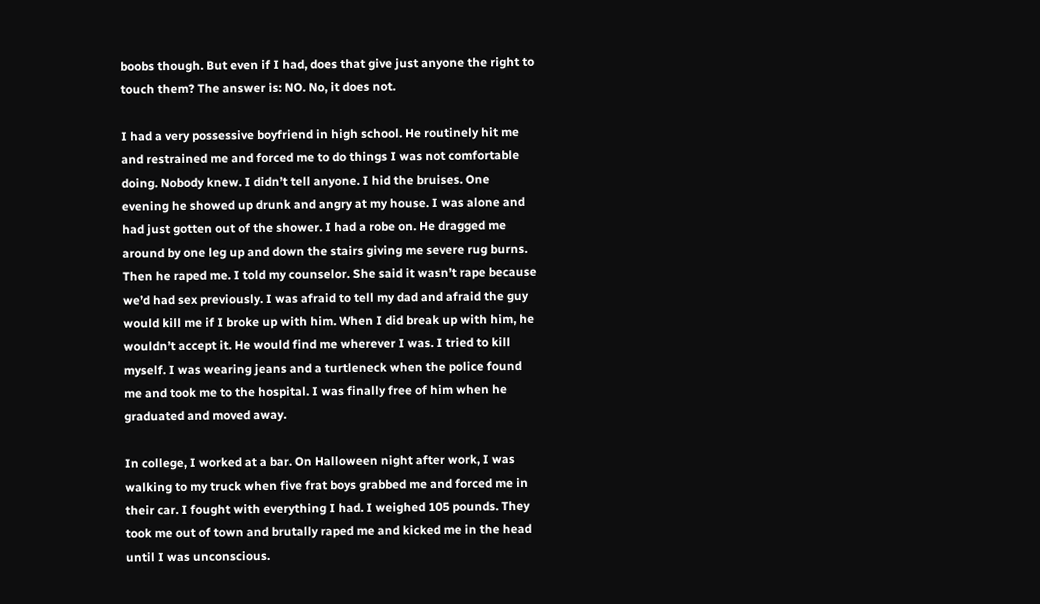boobs though. But even if I had, does that give just anyone the right to touch them? The answer is: NO. No, it does not.

I had a very possessive boyfriend in high school. He routinely hit me and restrained me and forced me to do things I was not comfortable doing. Nobody knew. I didn’t tell anyone. I hid the bruises. One evening he showed up drunk and angry at my house. I was alone and had just gotten out of the shower. I had a robe on. He dragged me around by one leg up and down the stairs giving me severe rug burns. Then he raped me. I told my counselor. She said it wasn’t rape because we’d had sex previously. I was afraid to tell my dad and afraid the guy would kill me if I broke up with him. When I did break up with him, he wouldn’t accept it. He would find me wherever I was. I tried to kill myself. I was wearing jeans and a turtleneck when the police found me and took me to the hospital. I was finally free of him when he graduated and moved away.

In college, I worked at a bar. On Halloween night after work, I was walking to my truck when five frat boys grabbed me and forced me in their car. I fought with everything I had. I weighed 105 pounds. They took me out of town and brutally raped me and kicked me in the head until I was unconscious.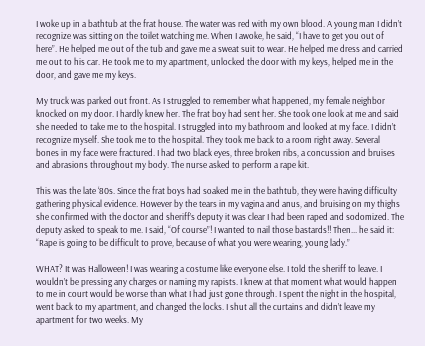I woke up in a bathtub at the frat house. The water was red with my own blood. A young man I didn’t recognize was sitting on the toilet watching me. When I awoke, he said, “I have to get you out of here”. He helped me out of the tub and gave me a sweat suit to wear. He helped me dress and carried me out to his car. He took me to my apartment, unlocked the door with my keys, helped me in the door, and gave me my keys.

My truck was parked out front. As I struggled to remember what happened, my female neighbor knocked on my door. I hardly knew her. The frat boy had sent her. She took one look at me and said she needed to take me to the hospital. I struggled into my bathroom and looked at my face. I didn’t recognize myself. She took me to the hospital. They took me back to a room right away. Several bones in my face were fractured. I had two black eyes, three broken ribs, a concussion and bruises and abrasions throughout my body. The nurse asked to perform a rape kit.

This was the late ‘80s. Since the frat boys had soaked me in the bathtub, they were having difficulty gathering physical evidence. However by the tears in my vagina and anus, and bruising on my thighs she confirmed with the doctor and sheriff’s deputy it was clear I had been raped and sodomized. The deputy asked to speak to me. I said, “Of course”! I wanted to nail those bastards!! Then... he said it: “Rape is going to be difficult to prove, because of what you were wearing, young lady.”

WHAT? It was Halloween! I was wearing a costume like everyone else. I told the sheriff to leave. I wouldn’t be pressing any charges or naming my rapists. I knew at that moment what would happen to me in court would be worse than what I had just gone through. I spent the night in the hospital, went back to my apartment, and changed the locks. I shut all the curtains and didn’t leave my apartment for two weeks. My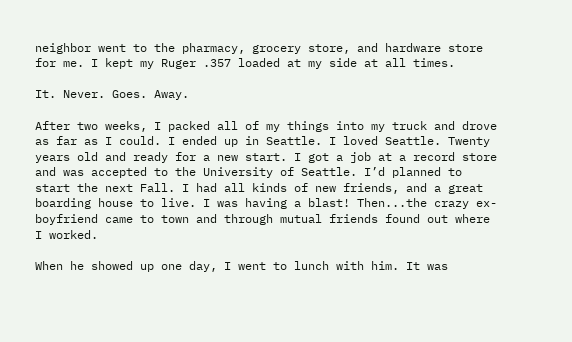neighbor went to the pharmacy, grocery store, and hardware store for me. I kept my Ruger .357 loaded at my side at all times.

It. Never. Goes. Away.

After two weeks, I packed all of my things into my truck and drove as far as I could. I ended up in Seattle. I loved Seattle. Twenty years old and ready for a new start. I got a job at a record store and was accepted to the University of Seattle. I’d planned to start the next Fall. I had all kinds of new friends, and a great boarding house to live. I was having a blast! Then...the crazy ex-boyfriend came to town and through mutual friends found out where I worked.

When he showed up one day, I went to lunch with him. It was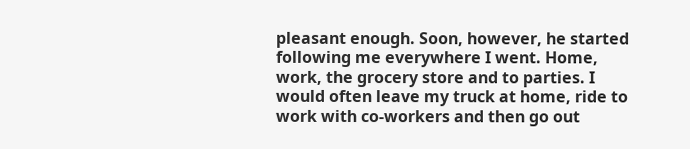pleasant enough. Soon, however, he started following me everywhere I went. Home, work, the grocery store and to parties. I would often leave my truck at home, ride to work with co-workers and then go out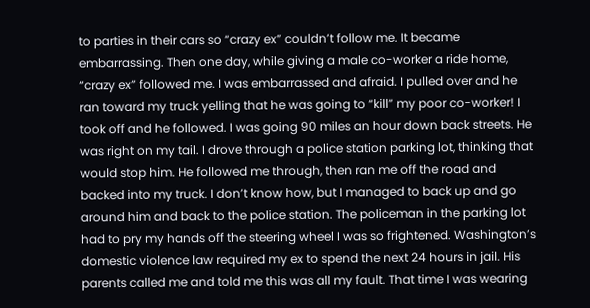to parties in their cars so “crazy ex” couldn’t follow me. It became embarrassing. Then one day, while giving a male co-worker a ride home, “crazy ex” followed me. I was embarrassed and afraid. I pulled over and he ran toward my truck yelling that he was going to “kill” my poor co-worker! I took off and he followed. I was going 90 miles an hour down back streets. He was right on my tail. I drove through a police station parking lot, thinking that would stop him. He followed me through, then ran me off the road and backed into my truck. I don’t know how, but I managed to back up and go around him and back to the police station. The policeman in the parking lot had to pry my hands off the steering wheel I was so frightened. Washington’s domestic violence law required my ex to spend the next 24 hours in jail. His parents called me and told me this was all my fault. That time I was wearing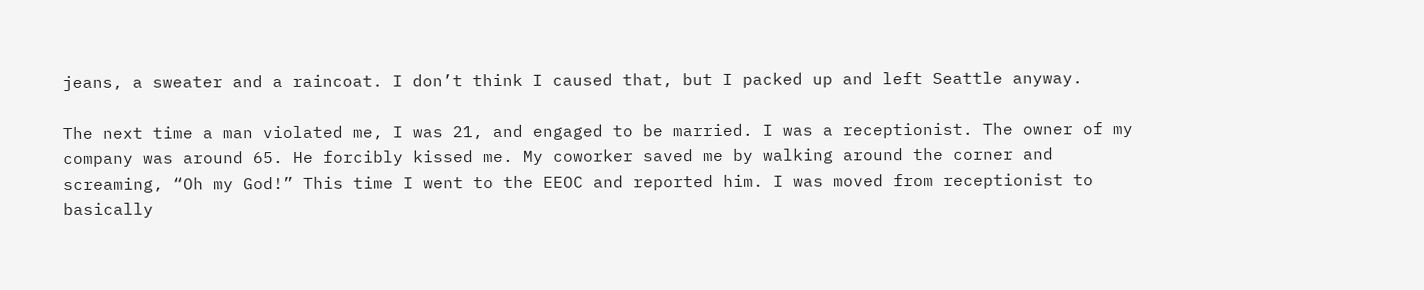jeans, a sweater and a raincoat. I don’t think I caused that, but I packed up and left Seattle anyway.

The next time a man violated me, I was 21, and engaged to be married. I was a receptionist. The owner of my company was around 65. He forcibly kissed me. My coworker saved me by walking around the corner and screaming, “Oh my God!” This time I went to the EEOC and reported him. I was moved from receptionist to basically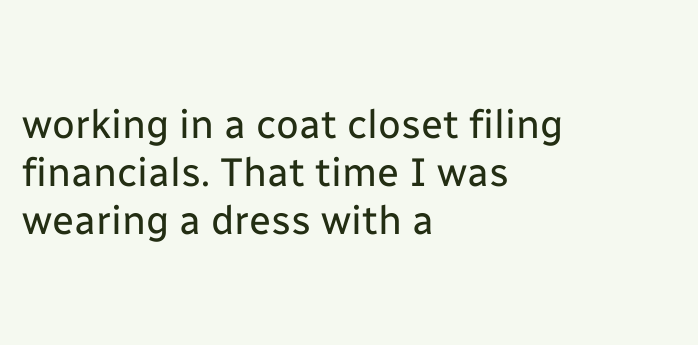working in a coat closet filing financials. That time I was wearing a dress with a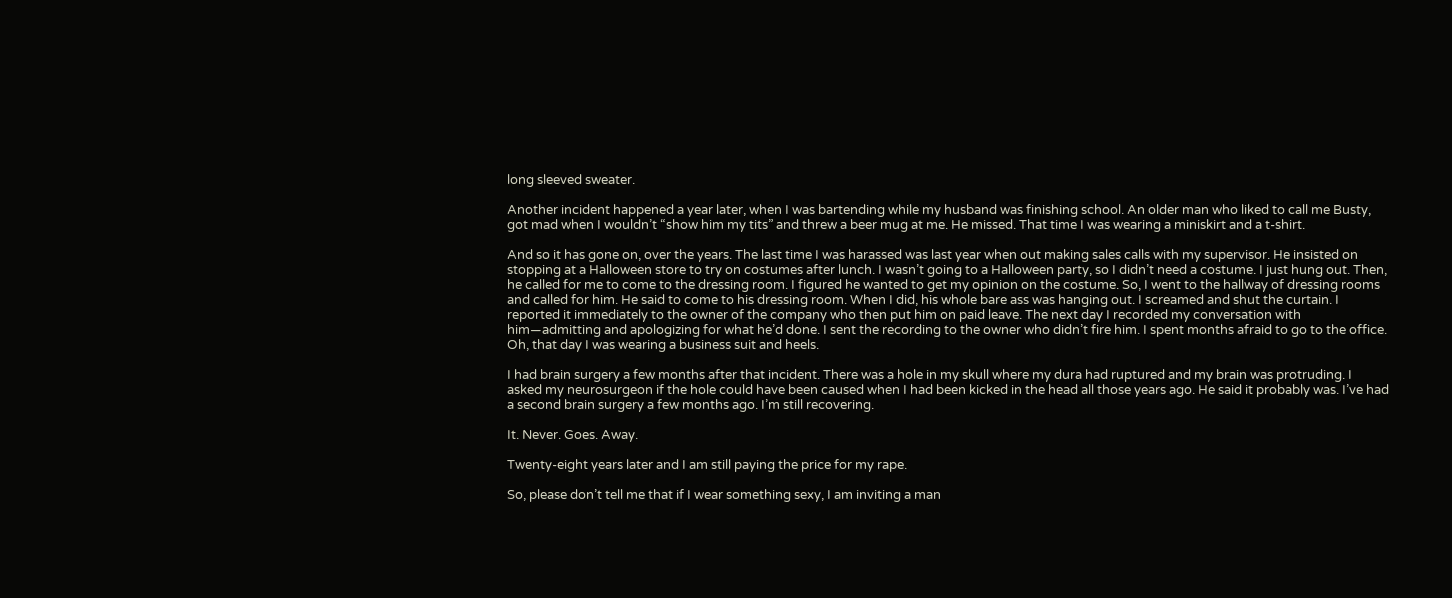long sleeved sweater.

Another incident happened a year later, when I was bartending while my husband was finishing school. An older man who liked to call me Busty, got mad when I wouldn’t “show him my tits” and threw a beer mug at me. He missed. That time I was wearing a miniskirt and a t-shirt.

And so it has gone on, over the years. The last time I was harassed was last year when out making sales calls with my supervisor. He insisted on stopping at a Halloween store to try on costumes after lunch. I wasn’t going to a Halloween party, so I didn’t need a costume. I just hung out. Then, he called for me to come to the dressing room. I figured he wanted to get my opinion on the costume. So, I went to the hallway of dressing rooms and called for him. He said to come to his dressing room. When I did, his whole bare ass was hanging out. I screamed and shut the curtain. I reported it immediately to the owner of the company who then put him on paid leave. The next day I recorded my conversation with him—admitting and apologizing for what he’d done. I sent the recording to the owner who didn’t fire him. I spent months afraid to go to the office. Oh, that day I was wearing a business suit and heels.

I had brain surgery a few months after that incident. There was a hole in my skull where my dura had ruptured and my brain was protruding. I asked my neurosurgeon if the hole could have been caused when I had been kicked in the head all those years ago. He said it probably was. I’ve had a second brain surgery a few months ago. I’m still recovering.

It. Never. Goes. Away.

Twenty-eight years later and I am still paying the price for my rape.

So, please don’t tell me that if I wear something sexy, I am inviting a man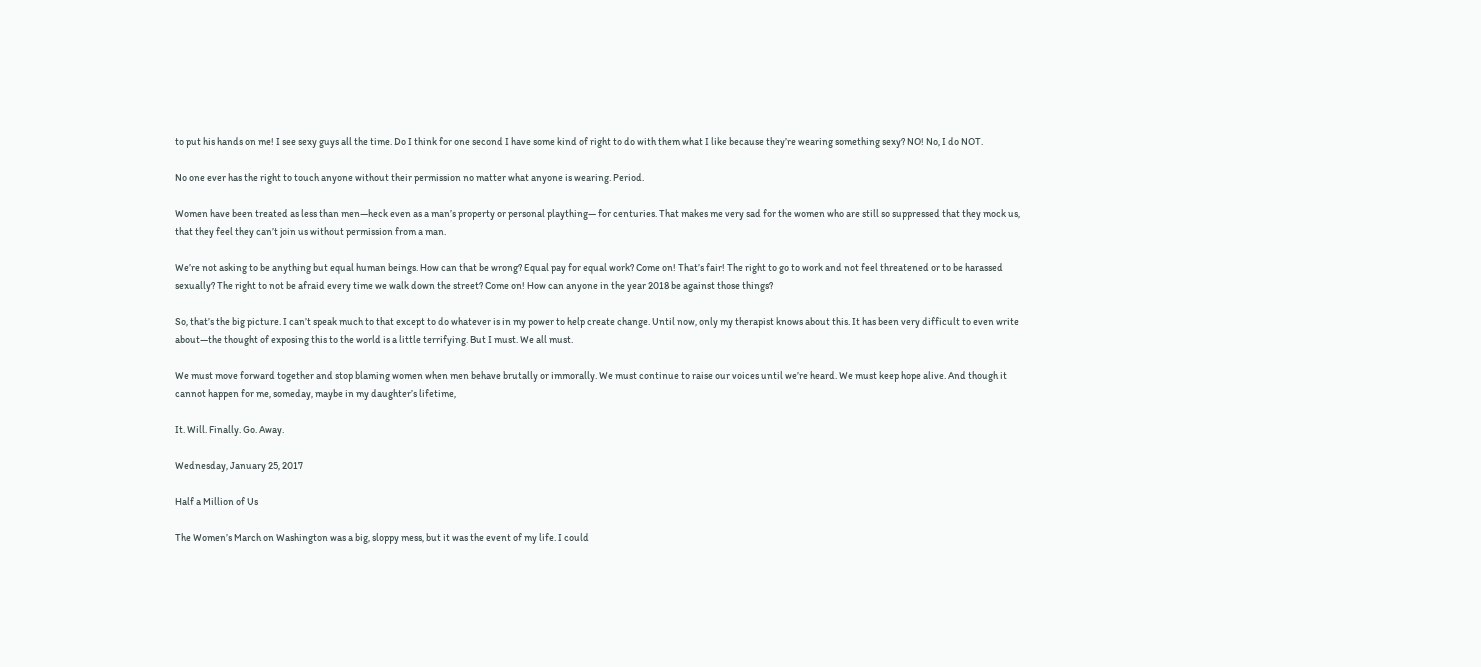to put his hands on me! I see sexy guys all the time. Do I think for one second I have some kind of right to do with them what I like because they’re wearing something sexy? NO! No, I do NOT.

No one ever has the right to touch anyone without their permission no matter what anyone is wearing. Period.

Women have been treated as less than men—heck even as a man’s property or personal plaything— for centuries. That makes me very sad for the women who are still so suppressed that they mock us, that they feel they can’t join us without permission from a man.

We’re not asking to be anything but equal human beings. How can that be wrong? Equal pay for equal work? Come on! That’s fair! The right to go to work and not feel threatened or to be harassed sexually? The right to not be afraid every time we walk down the street? Come on! How can anyone in the year 2018 be against those things?

So, that’s the big picture. I can’t speak much to that except to do whatever is in my power to help create change. Until now, only my therapist knows about this. It has been very difficult to even write about—the thought of exposing this to the world is a little terrifying. But I must. We all must.

We must move forward together and stop blaming women when men behave brutally or immorally. We must continue to raise our voices until we’re heard. We must keep hope alive. And though it cannot happen for me, someday, maybe in my daughter’s lifetime,

It. Will. Finally. Go. Away.

Wednesday, January 25, 2017

Half a Million of Us

The Women’s March on Washington was a big, sloppy mess, but it was the event of my life. I could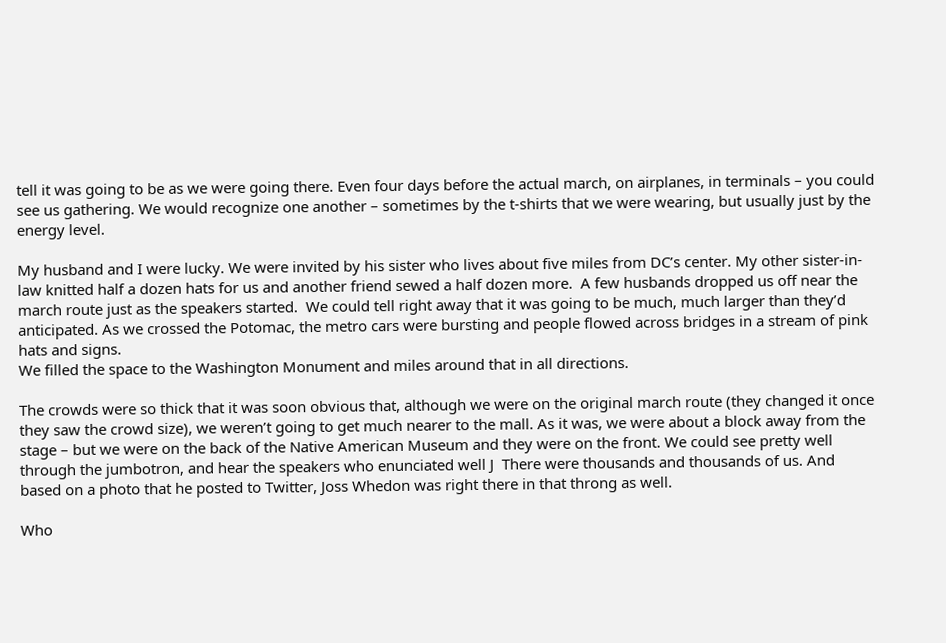tell it was going to be as we were going there. Even four days before the actual march, on airplanes, in terminals – you could see us gathering. We would recognize one another – sometimes by the t-shirts that we were wearing, but usually just by the energy level.

My husband and I were lucky. We were invited by his sister who lives about five miles from DC’s center. My other sister-in-law knitted half a dozen hats for us and another friend sewed a half dozen more.  A few husbands dropped us off near the march route just as the speakers started.  We could tell right away that it was going to be much, much larger than they’d anticipated. As we crossed the Potomac, the metro cars were bursting and people flowed across bridges in a stream of pink hats and signs.
We filled the space to the Washington Monument and miles around that in all directions.

The crowds were so thick that it was soon obvious that, although we were on the original march route (they changed it once they saw the crowd size), we weren’t going to get much nearer to the mall. As it was, we were about a block away from the stage – but we were on the back of the Native American Museum and they were on the front. We could see pretty well through the jumbotron, and hear the speakers who enunciated well J  There were thousands and thousands of us. And based on a photo that he posted to Twitter, Joss Whedon was right there in that throng as well.

Who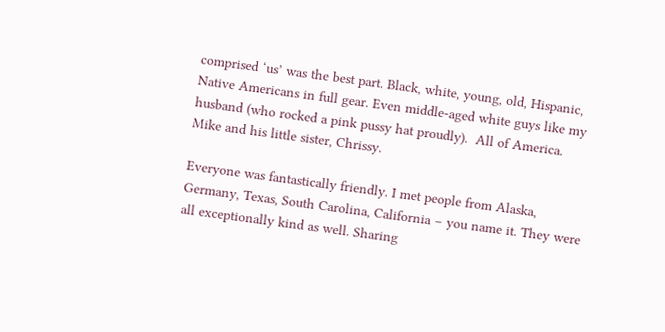comprised ‘us’ was the best part. Black, white, young, old, Hispanic, Native Americans in full gear. Even middle-aged white guys like my husband (who rocked a pink pussy hat proudly).  All of America.
Mike and his little sister, Chrissy.

Everyone was fantastically friendly. I met people from Alaska, Germany, Texas, South Carolina, California – you name it. They were all exceptionally kind as well. Sharing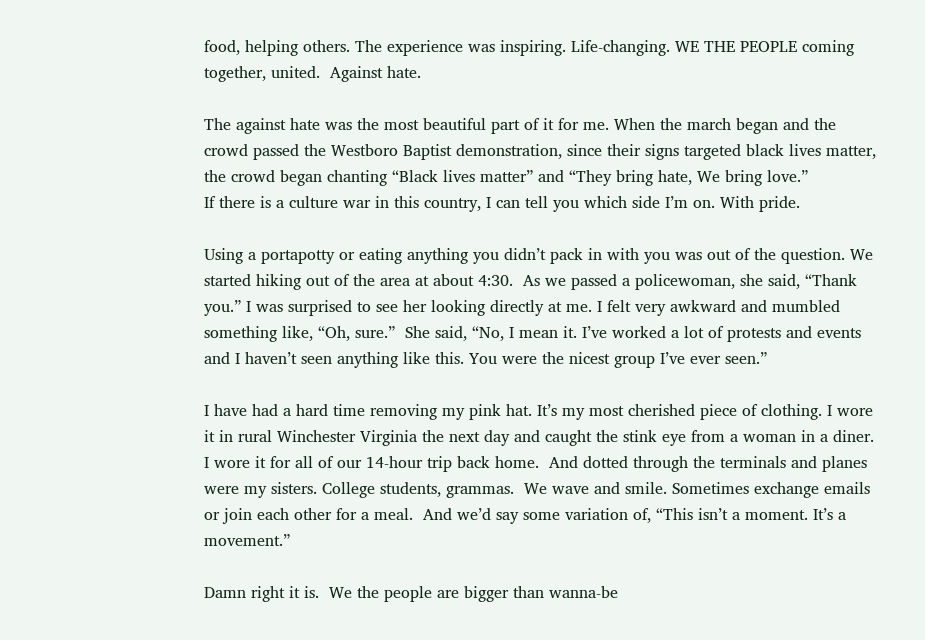food, helping others. The experience was inspiring. Life-changing. WE THE PEOPLE coming together, united.  Against hate.

The against hate was the most beautiful part of it for me. When the march began and the crowd passed the Westboro Baptist demonstration, since their signs targeted black lives matter, the crowd began chanting “Black lives matter” and “They bring hate, We bring love.”
If there is a culture war in this country, I can tell you which side I’m on. With pride.

Using a portapotty or eating anything you didn’t pack in with you was out of the question. We started hiking out of the area at about 4:30.  As we passed a policewoman, she said, “Thank you.” I was surprised to see her looking directly at me. I felt very awkward and mumbled something like, “Oh, sure.”  She said, “No, I mean it. I’ve worked a lot of protests and events and I haven’t seen anything like this. You were the nicest group I’ve ever seen.”

I have had a hard time removing my pink hat. It’s my most cherished piece of clothing. I wore it in rural Winchester Virginia the next day and caught the stink eye from a woman in a diner.  I wore it for all of our 14-hour trip back home.  And dotted through the terminals and planes were my sisters. College students, grammas.  We wave and smile. Sometimes exchange emails or join each other for a meal.  And we’d say some variation of, “This isn’t a moment. It’s a movement.”

Damn right it is.  We the people are bigger than wanna-be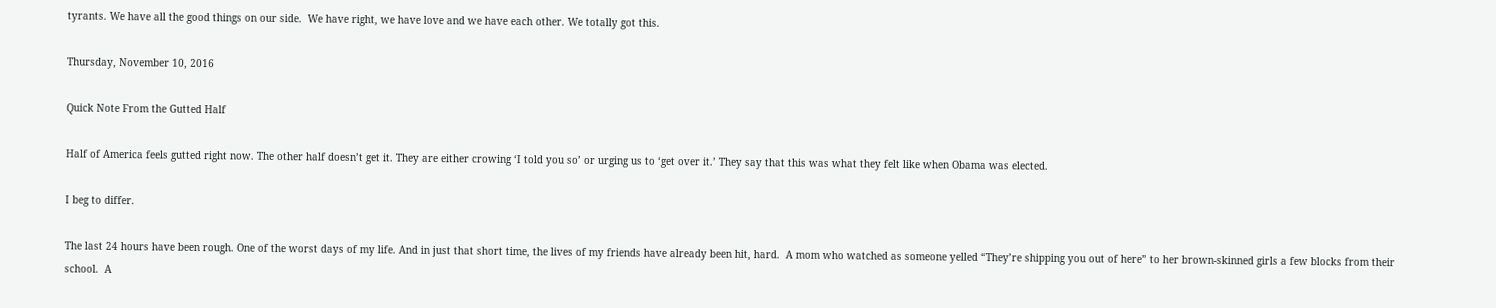tyrants. We have all the good things on our side.  We have right, we have love and we have each other. We totally got this.

Thursday, November 10, 2016

Quick Note From the Gutted Half

Half of America feels gutted right now. The other half doesn’t get it. They are either crowing ‘I told you so’ or urging us to ‘get over it.’ They say that this was what they felt like when Obama was elected.

I beg to differ.

The last 24 hours have been rough. One of the worst days of my life. And in just that short time, the lives of my friends have already been hit, hard.  A mom who watched as someone yelled “They’re shipping you out of here” to her brown-skinned girls a few blocks from their school.  A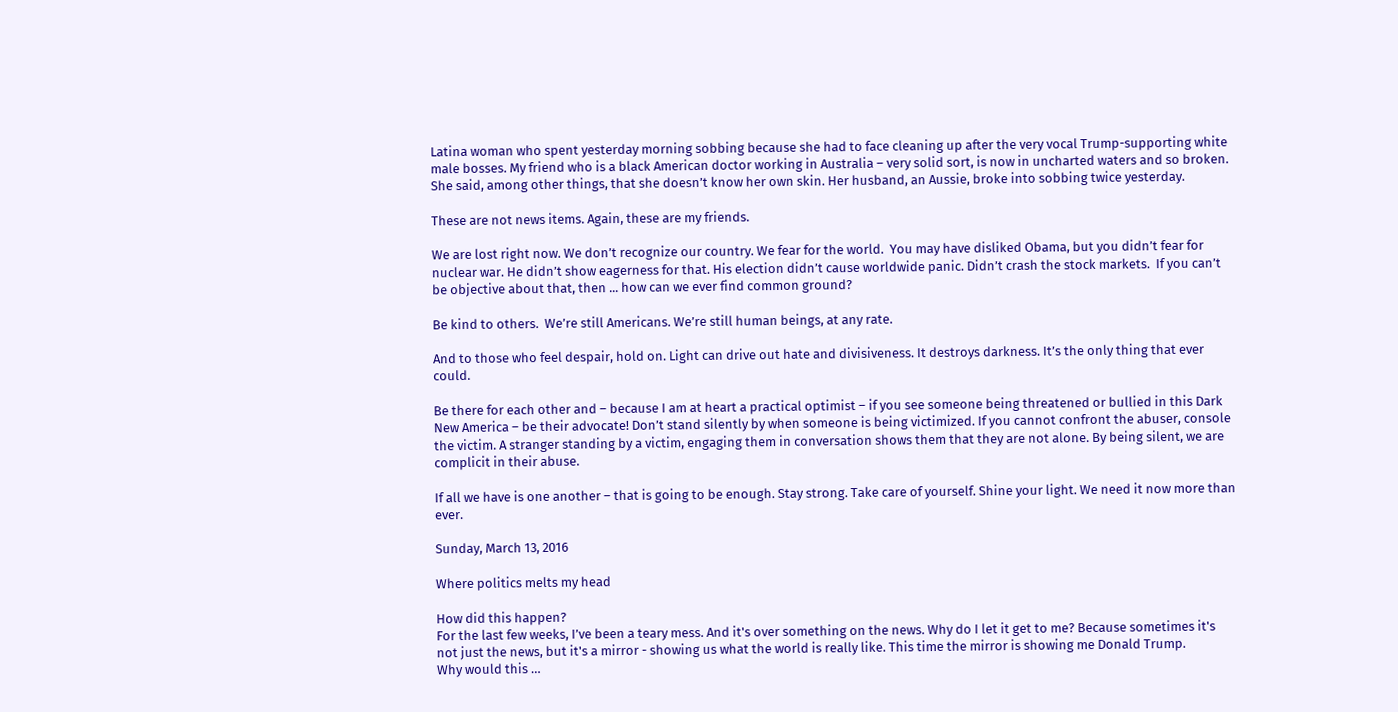Latina woman who spent yesterday morning sobbing because she had to face cleaning up after the very vocal Trump-supporting white male bosses. My friend who is a black American doctor working in Australia – very solid sort, is now in uncharted waters and so broken. She said, among other things, that she doesn’t know her own skin. Her husband, an Aussie, broke into sobbing twice yesterday.

These are not news items. Again, these are my friends.

We are lost right now. We don’t recognize our country. We fear for the world.  You may have disliked Obama, but you didn’t fear for nuclear war. He didn’t show eagerness for that. His election didn’t cause worldwide panic. Didn’t crash the stock markets.  If you can’t be objective about that, then ... how can we ever find common ground?

Be kind to others.  We’re still Americans. We’re still human beings, at any rate.

And to those who feel despair, hold on. Light can drive out hate and divisiveness. It destroys darkness. It’s the only thing that ever could.

Be there for each other and – because I am at heart a practical optimist – if you see someone being threatened or bullied in this Dark New America – be their advocate! Don’t stand silently by when someone is being victimized. If you cannot confront the abuser, console the victim. A stranger standing by a victim, engaging them in conversation shows them that they are not alone. By being silent, we are complicit in their abuse.

If all we have is one another – that is going to be enough. Stay strong. Take care of yourself. Shine your light. We need it now more than ever.

Sunday, March 13, 2016

Where politics melts my head

How did this happen?
For the last few weeks, I’ve been a teary mess. And it's over something on the news. Why do I let it get to me? Because sometimes it's not just the news, but it's a mirror - showing us what the world is really like. This time the mirror is showing me Donald Trump.
Why would this …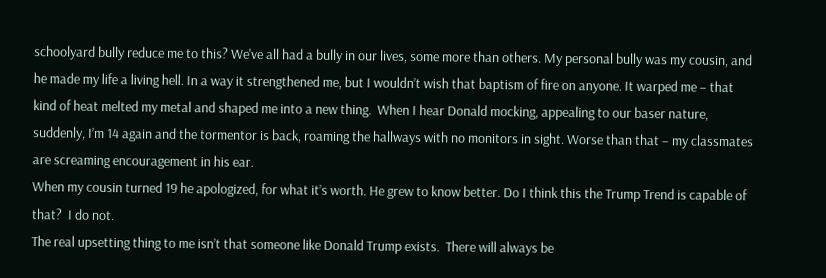schoolyard bully reduce me to this? We've all had a bully in our lives, some more than others. My personal bully was my cousin, and he made my life a living hell. In a way it strengthened me, but I wouldn’t wish that baptism of fire on anyone. It warped me – that kind of heat melted my metal and shaped me into a new thing.  When I hear Donald mocking, appealing to our baser nature, suddenly, I’m 14 again and the tormentor is back, roaming the hallways with no monitors in sight. Worse than that – my classmates are screaming encouragement in his ear.
When my cousin turned 19 he apologized, for what it’s worth. He grew to know better. Do I think this the Trump Trend is capable of that?  I do not.
The real upsetting thing to me isn’t that someone like Donald Trump exists.  There will always be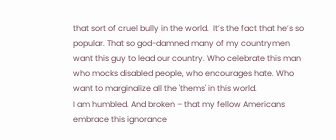that sort of cruel bully in the world.  It’s the fact that he’s so popular. That so god-damned many of my countrymen want this guy to lead our country. Who celebrate this man who mocks disabled people, who encourages hate. Who want to marginalize all the 'thems' in this world.
I am humbled. And broken – that my fellow Americans embrace this ignorance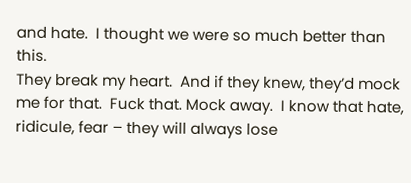and hate.  I thought we were so much better than this.
They break my heart.  And if they knew, they’d mock me for that.  Fuck that. Mock away.  I know that hate, ridicule, fear – they will always lose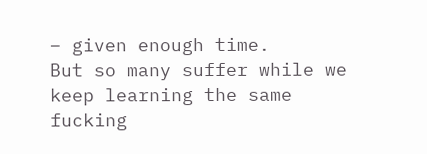– given enough time.
But so many suffer while we keep learning the same fucking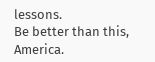lessons.
Be better than this, America.